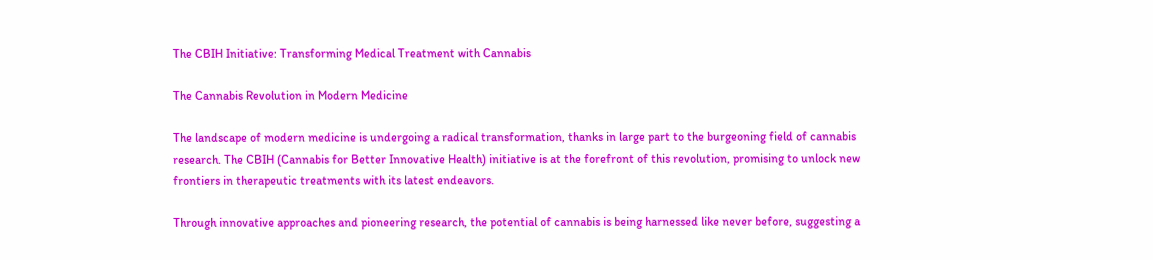The CBIH Initiative: Transforming Medical Treatment with Cannabis

The Cannabis Revolution in Modern Medicine

The landscape of modern medicine is undergoing a radical transformation, thanks in large part to the burgeoning field of cannabis research. The CBIH (Cannabis for Better Innovative Health) initiative is at the forefront of this revolution, promising to unlock new frontiers in therapeutic treatments with its latest endeavors.

Through innovative approaches and pioneering research, the potential of cannabis is being harnessed like never before, suggesting a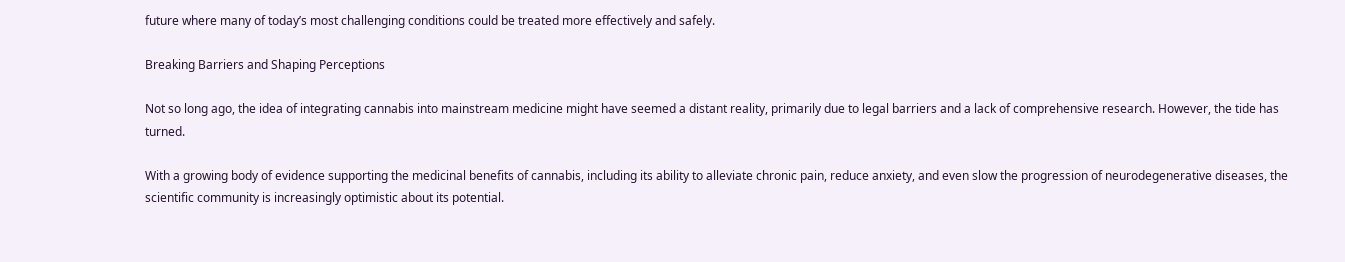future where many of today’s most challenging conditions could be treated more effectively and safely.

Breaking Barriers and Shaping Perceptions

Not so long ago, the idea of integrating cannabis into mainstream medicine might have seemed a distant reality, primarily due to legal barriers and a lack of comprehensive research. However, the tide has turned.

With a growing body of evidence supporting the medicinal benefits of cannabis, including its ability to alleviate chronic pain, reduce anxiety, and even slow the progression of neurodegenerative diseases, the scientific community is increasingly optimistic about its potential.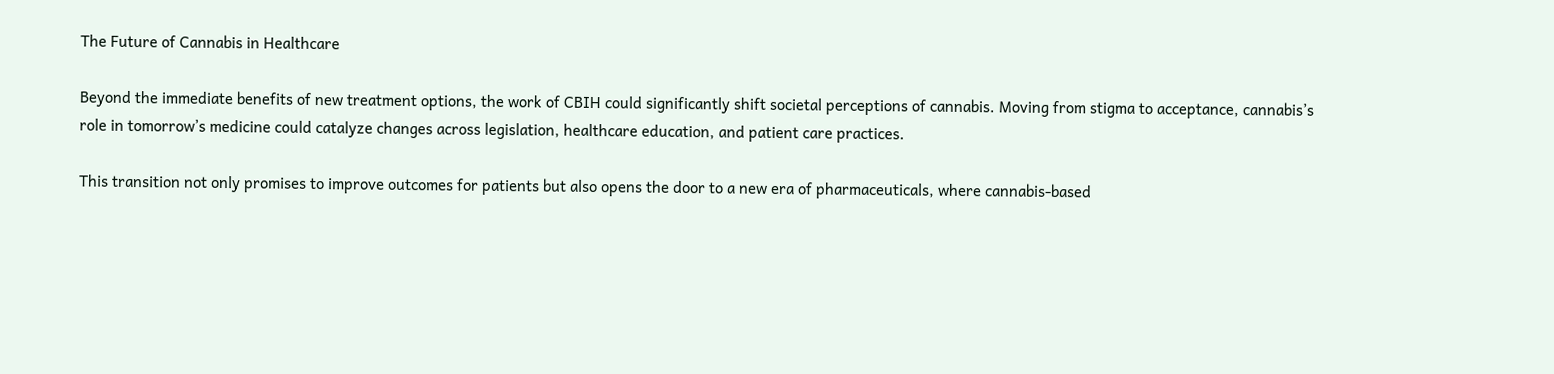The Future of Cannabis in Healthcare

Beyond the immediate benefits of new treatment options, the work of CBIH could significantly shift societal perceptions of cannabis. Moving from stigma to acceptance, cannabis’s role in tomorrow’s medicine could catalyze changes across legislation, healthcare education, and patient care practices.

This transition not only promises to improve outcomes for patients but also opens the door to a new era of pharmaceuticals, where cannabis-based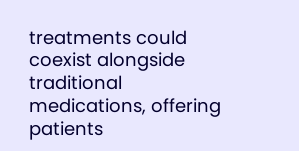treatments could coexist alongside traditional medications, offering patients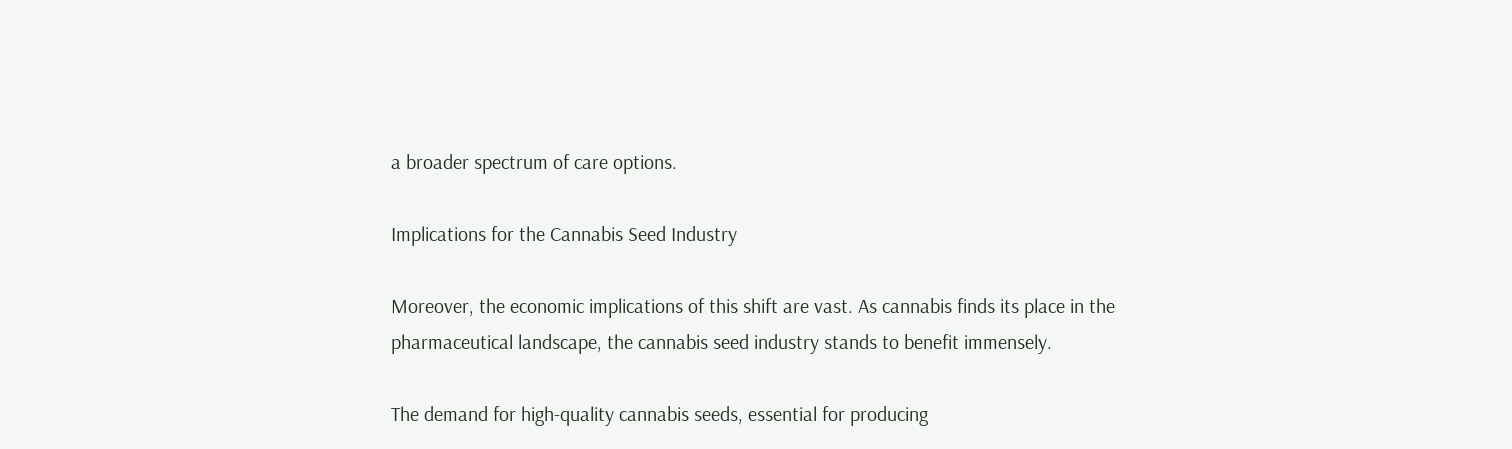a broader spectrum of care options.

Implications for the Cannabis Seed Industry

Moreover, the economic implications of this shift are vast. As cannabis finds its place in the pharmaceutical landscape, the cannabis seed industry stands to benefit immensely.

The demand for high-quality cannabis seeds, essential for producing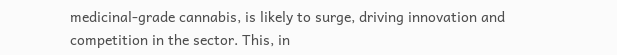medicinal-grade cannabis, is likely to surge, driving innovation and competition in the sector. This, in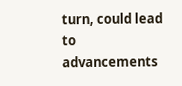turn, could lead to advancements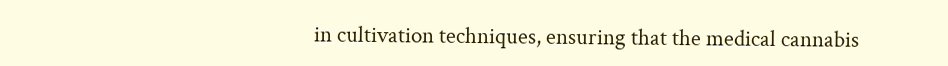in cultivation techniques, ensuring that the medical cannabis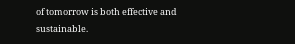of tomorrow is both effective and sustainable.